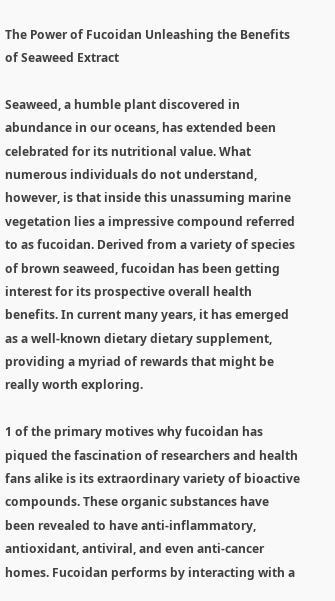The Power of Fucoidan Unleashing the Benefits of Seaweed Extract

Seaweed, a humble plant discovered in abundance in our oceans, has extended been celebrated for its nutritional value. What numerous individuals do not understand, however, is that inside this unassuming marine vegetation lies a impressive compound referred to as fucoidan. Derived from a variety of species of brown seaweed, fucoidan has been getting interest for its prospective overall health benefits. In current many years, it has emerged as a well-known dietary dietary supplement, providing a myriad of rewards that might be really worth exploring.

1 of the primary motives why fucoidan has piqued the fascination of researchers and health fans alike is its extraordinary variety of bioactive compounds. These organic substances have been revealed to have anti-inflammatory, antioxidant, antiviral, and even anti-cancer homes. Fucoidan performs by interacting with a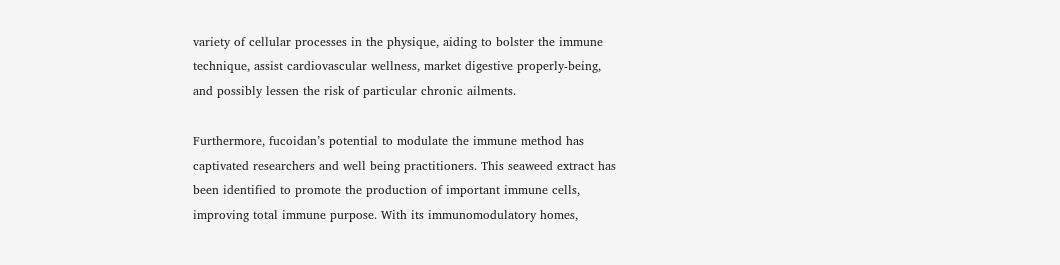variety of cellular processes in the physique, aiding to bolster the immune technique, assist cardiovascular wellness, market digestive properly-being, and possibly lessen the risk of particular chronic ailments.

Furthermore, fucoidan’s potential to modulate the immune method has captivated researchers and well being practitioners. This seaweed extract has been identified to promote the production of important immune cells, improving total immune purpose. With its immunomodulatory homes,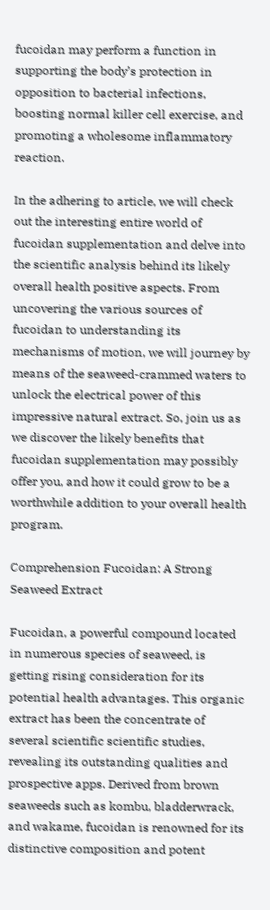fucoidan may perform a function in supporting the body’s protection in opposition to bacterial infections, boosting normal killer cell exercise, and promoting a wholesome inflammatory reaction.

In the adhering to article, we will check out the interesting entire world of fucoidan supplementation and delve into the scientific analysis behind its likely overall health positive aspects. From uncovering the various sources of fucoidan to understanding its mechanisms of motion, we will journey by means of the seaweed-crammed waters to unlock the electrical power of this impressive natural extract. So, join us as we discover the likely benefits that fucoidan supplementation may possibly offer you, and how it could grow to be a worthwhile addition to your overall health program.

Comprehension Fucoidan: A Strong Seaweed Extract

Fucoidan, a powerful compound located in numerous species of seaweed, is getting rising consideration for its potential health advantages. This organic extract has been the concentrate of several scientific scientific studies, revealing its outstanding qualities and prospective apps. Derived from brown seaweeds such as kombu, bladderwrack, and wakame, fucoidan is renowned for its distinctive composition and potent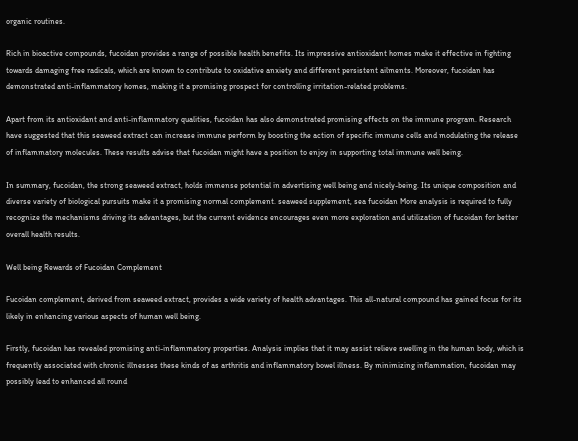organic routines.

Rich in bioactive compounds, fucoidan provides a range of possible health benefits. Its impressive antioxidant homes make it effective in fighting towards damaging free radicals, which are known to contribute to oxidative anxiety and different persistent ailments. Moreover, fucoidan has demonstrated anti-inflammatory homes, making it a promising prospect for controlling irritation-related problems.

Apart from its antioxidant and anti-inflammatory qualities, fucoidan has also demonstrated promising effects on the immune program. Research have suggested that this seaweed extract can increase immune perform by boosting the action of specific immune cells and modulating the release of inflammatory molecules. These results advise that fucoidan might have a position to enjoy in supporting total immune well being.

In summary, fucoidan, the strong seaweed extract, holds immense potential in advertising well being and nicely-being. Its unique composition and diverse variety of biological pursuits make it a promising normal complement. seaweed supplement, sea fucoidan More analysis is required to fully recognize the mechanisms driving its advantages, but the current evidence encourages even more exploration and utilization of fucoidan for better overall health results.

Well being Rewards of Fucoidan Complement

Fucoidan complement, derived from seaweed extract, provides a wide variety of health advantages. This all-natural compound has gained focus for its likely in enhancing various aspects of human well being.

Firstly, fucoidan has revealed promising anti-inflammatory properties. Analysis implies that it may assist relieve swelling in the human body, which is frequently associated with chronic illnesses these kinds of as arthritis and inflammatory bowel illness. By minimizing inflammation, fucoidan may possibly lead to enhanced all round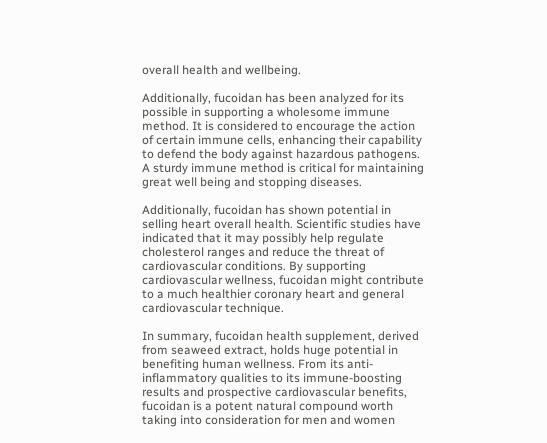overall health and wellbeing.

Additionally, fucoidan has been analyzed for its possible in supporting a wholesome immune method. It is considered to encourage the action of certain immune cells, enhancing their capability to defend the body against hazardous pathogens. A sturdy immune method is critical for maintaining great well being and stopping diseases.

Additionally, fucoidan has shown potential in selling heart overall health. Scientific studies have indicated that it may possibly help regulate cholesterol ranges and reduce the threat of cardiovascular conditions. By supporting cardiovascular wellness, fucoidan might contribute to a much healthier coronary heart and general cardiovascular technique.

In summary, fucoidan health supplement, derived from seaweed extract, holds huge potential in benefiting human wellness. From its anti-inflammatory qualities to its immune-boosting results and prospective cardiovascular benefits, fucoidan is a potent natural compound worth taking into consideration for men and women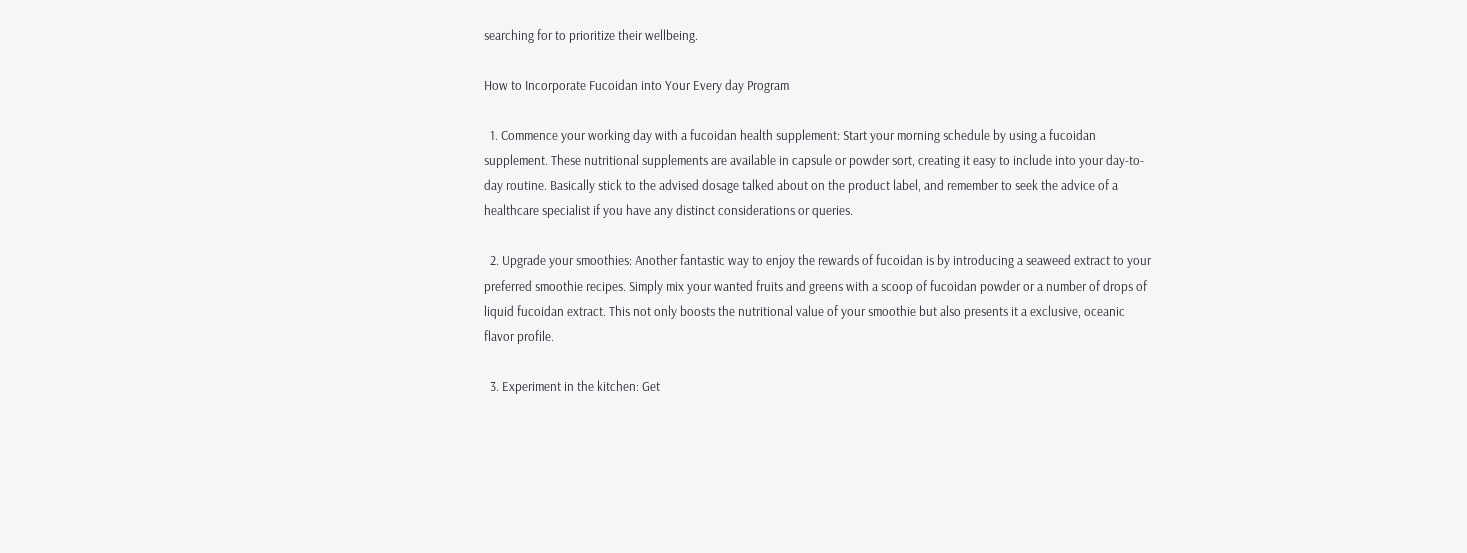searching for to prioritize their wellbeing.

How to Incorporate Fucoidan into Your Every day Program

  1. Commence your working day with a fucoidan health supplement: Start your morning schedule by using a fucoidan supplement. These nutritional supplements are available in capsule or powder sort, creating it easy to include into your day-to-day routine. Basically stick to the advised dosage talked about on the product label, and remember to seek the advice of a healthcare specialist if you have any distinct considerations or queries.

  2. Upgrade your smoothies: Another fantastic way to enjoy the rewards of fucoidan is by introducing a seaweed extract to your preferred smoothie recipes. Simply mix your wanted fruits and greens with a scoop of fucoidan powder or a number of drops of liquid fucoidan extract. This not only boosts the nutritional value of your smoothie but also presents it a exclusive, oceanic flavor profile.

  3. Experiment in the kitchen: Get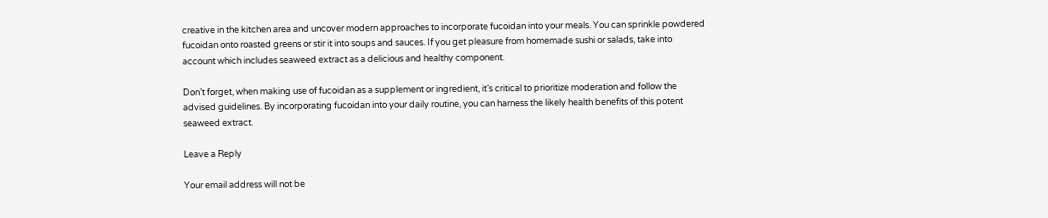creative in the kitchen area and uncover modern approaches to incorporate fucoidan into your meals. You can sprinkle powdered fucoidan onto roasted greens or stir it into soups and sauces. If you get pleasure from homemade sushi or salads, take into account which includes seaweed extract as a delicious and healthy component.

Don’t forget, when making use of fucoidan as a supplement or ingredient, it’s critical to prioritize moderation and follow the advised guidelines. By incorporating fucoidan into your daily routine, you can harness the likely health benefits of this potent seaweed extract.

Leave a Reply

Your email address will not be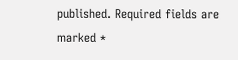published. Required fields are marked *